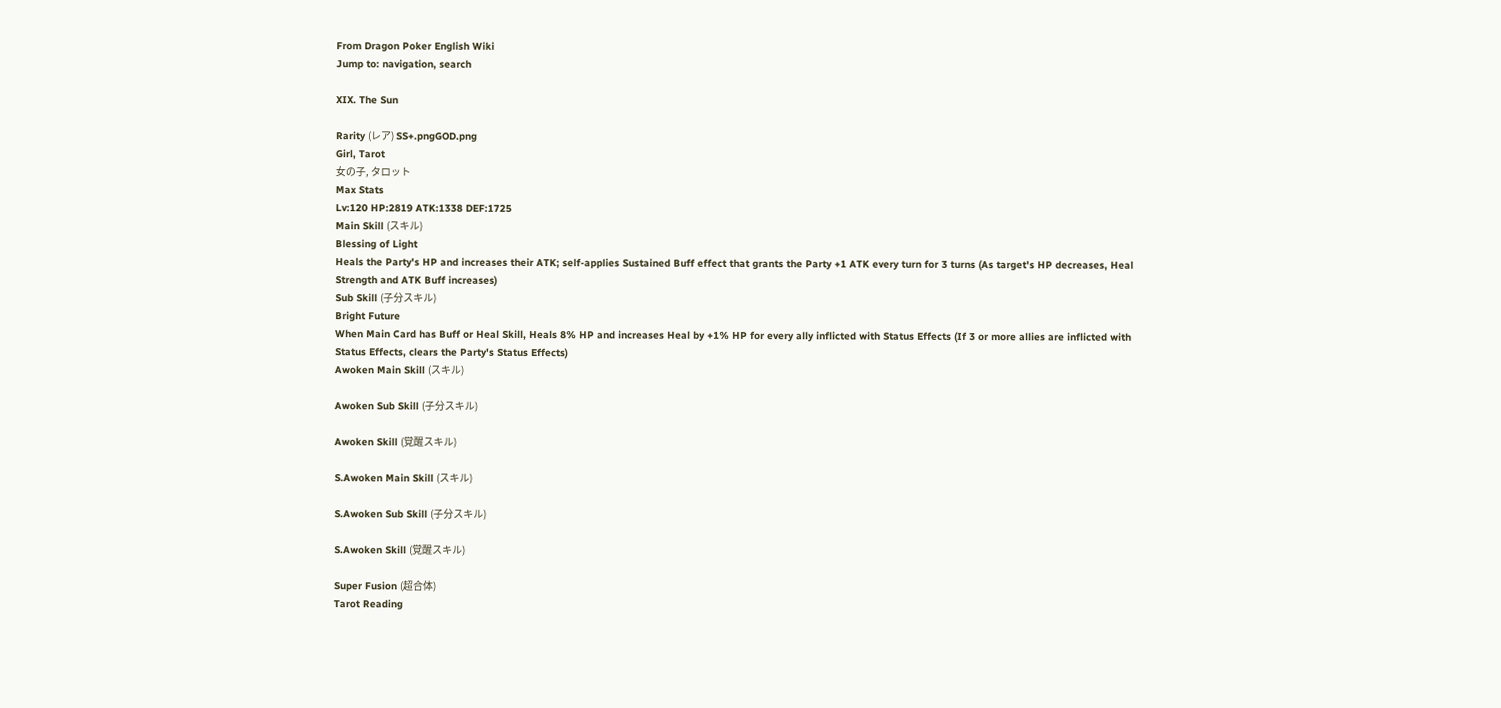From Dragon Poker English Wiki
Jump to: navigation, search

XIX. The Sun

Rarity (レア) SS+.pngGOD.png
Girl, Tarot
女の子, タロット
Max Stats
Lv:120 HP:2819 ATK:1338 DEF:1725
Main Skill (スキル)
Blessing of Light
Heals the Party's HP and increases their ATK; self-applies Sustained Buff effect that grants the Party +1 ATK every turn for 3 turns (As target's HP decreases, Heal Strength and ATK Buff increases)
Sub Skill (子分スキル)
Bright Future
When Main Card has Buff or Heal Skill, Heals 8% HP and increases Heal by +1% HP for every ally inflicted with Status Effects (If 3 or more allies are inflicted with Status Effects, clears the Party's Status Effects)
Awoken Main Skill (スキル)

Awoken Sub Skill (子分スキル)

Awoken Skill (覚醒スキル)

S.Awoken Main Skill (スキル)

S.Awoken Sub Skill (子分スキル)

S.Awoken Skill (覚醒スキル)

Super Fusion (超合体)
Tarot Reading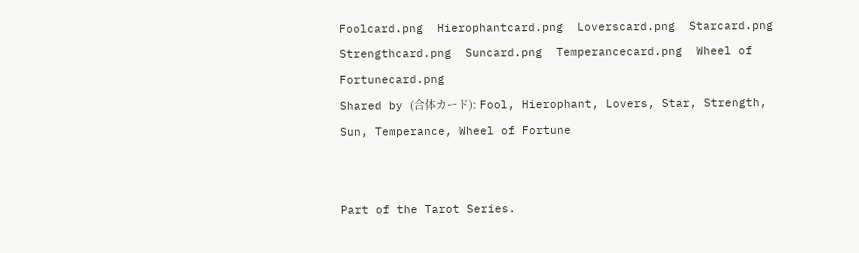Foolcard.png  Hierophantcard.png  Loverscard.png  Starcard.png  Strengthcard.png  Suncard.png  Temperancecard.png  Wheel of Fortunecard.png
Shared by (合体カード): Fool, Hierophant, Lovers, Star, Strength, Sun, Temperance, Wheel of Fortune


Part of the Tarot Series.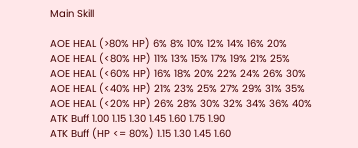Main Skill

AOE HEAL (>80% HP) 6% 8% 10% 12% 14% 16% 20%
AOE HEAL (<80% HP) 11% 13% 15% 17% 19% 21% 25%
AOE HEAL (<60% HP) 16% 18% 20% 22% 24% 26% 30%
AOE HEAL (<40% HP) 21% 23% 25% 27% 29% 31% 35%
AOE HEAL (<20% HP) 26% 28% 30% 32% 34% 36% 40%
ATK Buff 1.00 1.15 1.30 1.45 1.60 1.75 1.90
ATK Buff (HP <= 80%) 1.15 1.30 1.45 1.60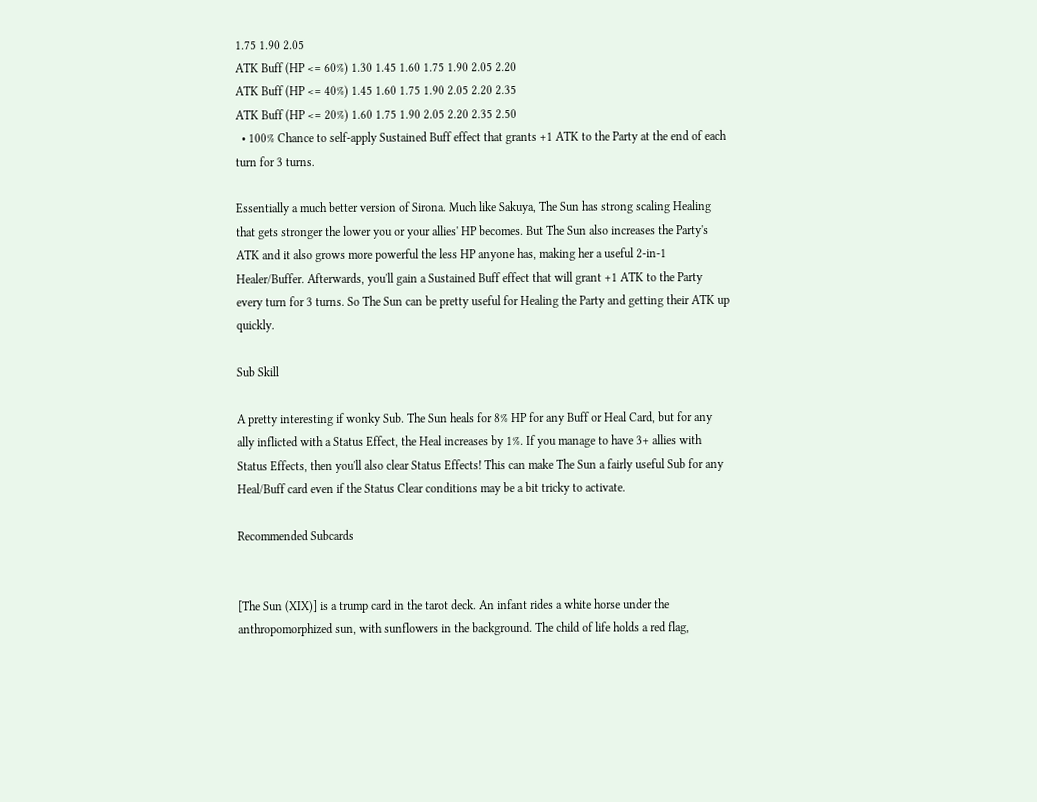1.75 1.90 2.05
ATK Buff (HP <= 60%) 1.30 1.45 1.60 1.75 1.90 2.05 2.20
ATK Buff (HP <= 40%) 1.45 1.60 1.75 1.90 2.05 2.20 2.35
ATK Buff (HP <= 20%) 1.60 1.75 1.90 2.05 2.20 2.35 2.50
  • 100% Chance to self-apply Sustained Buff effect that grants +1 ATK to the Party at the end of each turn for 3 turns.

Essentially a much better version of Sirona. Much like Sakuya, The Sun has strong scaling Healing that gets stronger the lower you or your allies' HP becomes. But The Sun also increases the Party's ATK and it also grows more powerful the less HP anyone has, making her a useful 2-in-1 Healer/Buffer. Afterwards, you'll gain a Sustained Buff effect that will grant +1 ATK to the Party every turn for 3 turns. So The Sun can be pretty useful for Healing the Party and getting their ATK up quickly.

Sub Skill

A pretty interesting if wonky Sub. The Sun heals for 8% HP for any Buff or Heal Card, but for any ally inflicted with a Status Effect, the Heal increases by 1%. If you manage to have 3+ allies with Status Effects, then you'll also clear Status Effects! This can make The Sun a fairly useful Sub for any Heal/Buff card even if the Status Clear conditions may be a bit tricky to activate.

Recommended Subcards


[The Sun (XIX)] is a trump card in the tarot deck. An infant rides a white horse under the anthropomorphized sun, with sunflowers in the background. The child of life holds a red flag,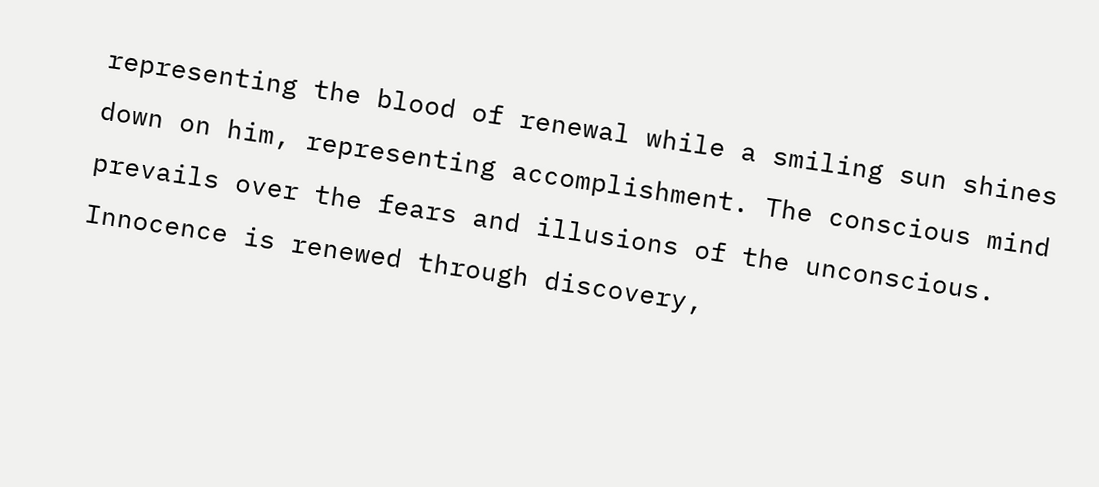representing the blood of renewal while a smiling sun shines down on him, representing accomplishment. The conscious mind prevails over the fears and illusions of the unconscious. Innocence is renewed through discovery,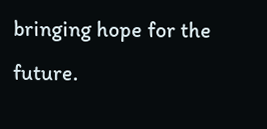bringing hope for the future.